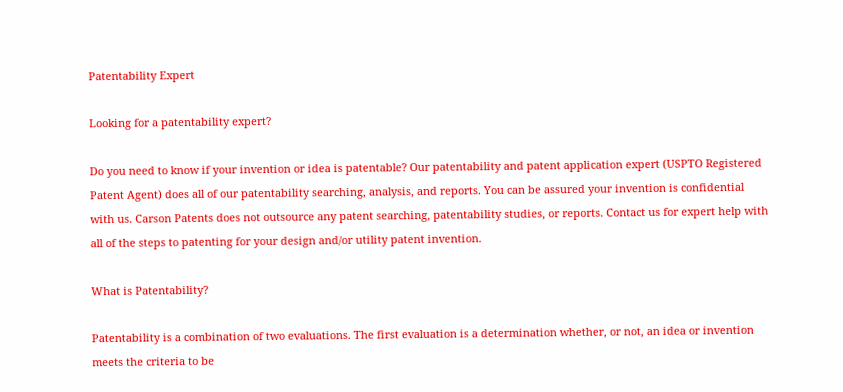Patentability Expert

Looking for a patentability expert?

Do you need to know if your invention or idea is patentable? Our patentability and patent application expert (USPTO Registered Patent Agent) does all of our patentability searching, analysis, and reports. You can be assured your invention is confidential with us. Carson Patents does not outsource any patent searching, patentability studies, or reports. Contact us for expert help with all of the steps to patenting for your design and/or utility patent invention.

What is Patentability?

Patentability is a combination of two evaluations. The first evaluation is a determination whether, or not, an idea or invention meets the criteria to be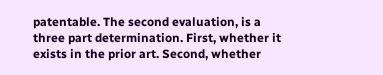patentable. The second evaluation, is a three part determination. First, whether it exists in the prior art. Second, whether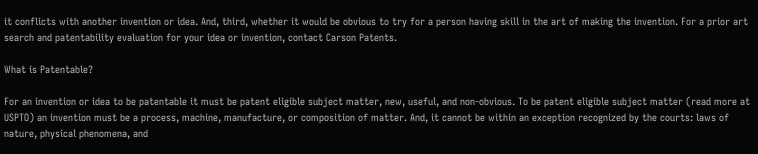it conflicts with another invention or idea. And, third, whether it would be obvious to try for a person having skill in the art of making the invention. For a prior art search and patentability evaluation for your idea or invention, contact Carson Patents.

What is Patentable?

For an invention or idea to be patentable it must be patent eligible subject matter, new, useful, and non-obvious. To be patent eligible subject matter (read more at USPTO) an invention must be a process, machine, manufacture, or composition of matter. And, it cannot be within an exception recognized by the courts: laws of nature, physical phenomena, and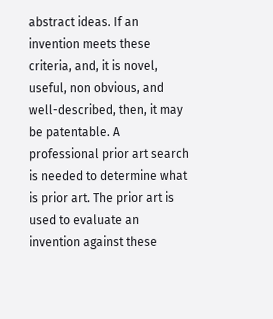abstract ideas. If an invention meets these criteria, and, it is novel, useful, non obvious, and well-described, then, it may be patentable. A professional prior art search is needed to determine what is prior art. The prior art is used to evaluate an invention against these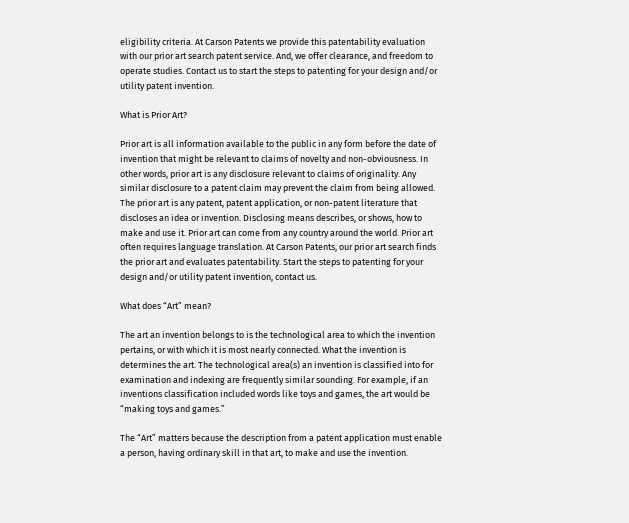eligibility criteria. At Carson Patents we provide this patentability evaluation with our prior art search patent service. And, we offer clearance, and freedom to operate studies. Contact us to start the steps to patenting for your design and/or utility patent invention.

What is Prior Art?

Prior art is all information available to the public in any form before the date of invention that might be relevant to claims of novelty and non-obviousness. In other words, prior art is any disclosure relevant to claims of originality. Any similar disclosure to a patent claim may prevent the claim from being allowed. The prior art is any patent, patent application, or non-patent literature that discloses an idea or invention. Disclosing means describes, or shows, how to make and use it. Prior art can come from any country around the world. Prior art often requires language translation. At Carson Patents, our prior art search finds the prior art and evaluates patentability. Start the steps to patenting for your design and/or utility patent invention, contact us.

What does “Art” mean?

The art an invention belongs to is the technological area to which the invention pertains, or with which it is most nearly connected. What the invention is determines the art. The technological area(s) an invention is classified into for examination and indexing are frequently similar sounding. For example, if an inventions classification included words like toys and games, the art would be “making toys and games.”

The “Art” matters because the description from a patent application must enable a person, having ordinary skill in that art, to make and use the invention.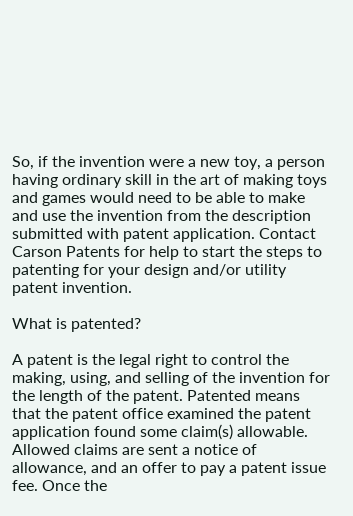So, if the invention were a new toy, a person having ordinary skill in the art of making toys and games would need to be able to make and use the invention from the description submitted with patent application. Contact Carson Patents for help to start the steps to patenting for your design and/or utility patent invention.

What is patented?

A patent is the legal right to control the making, using, and selling of the invention for the length of the patent. Patented means that the patent office examined the patent application found some claim(s) allowable. Allowed claims are sent a notice of allowance, and an offer to pay a patent issue fee. Once the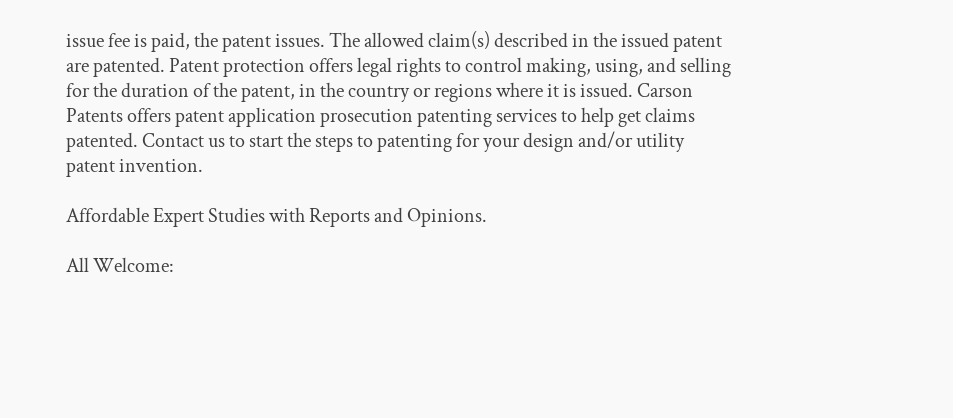issue fee is paid, the patent issues. The allowed claim(s) described in the issued patent are patented. Patent protection offers legal rights to control making, using, and selling for the duration of the patent, in the country or regions where it is issued. Carson Patents offers patent application prosecution patenting services to help get claims patented. Contact us to start the steps to patenting for your design and/or utility patent invention.

Affordable Expert Studies with Reports and Opinions.

All Welcome: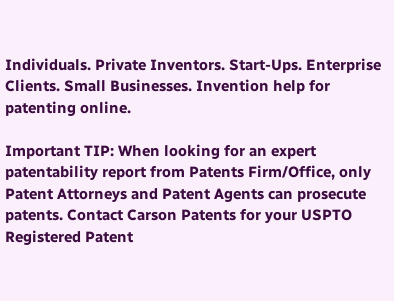Individuals. Private Inventors. Start-Ups. Enterprise Clients. Small Businesses. Invention help for patenting online.

Important TIP: When looking for an expert patentability report from Patents Firm/Office, only Patent Attorneys and Patent Agents can prosecute patents. Contact Carson Patents for your USPTO Registered Patent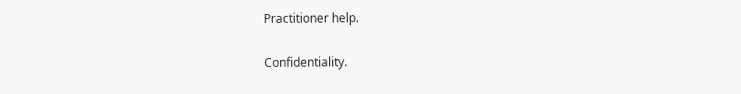Practitioner help.

Confidentiality.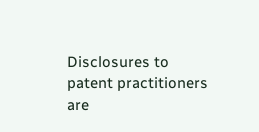Disclosures to patent practitioners are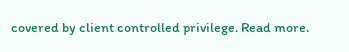covered by client controlled privilege. Read more.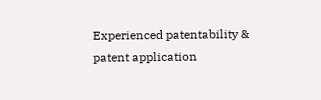Experienced patentability & patent application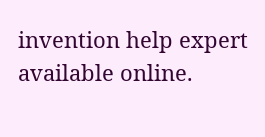invention help expert available online.